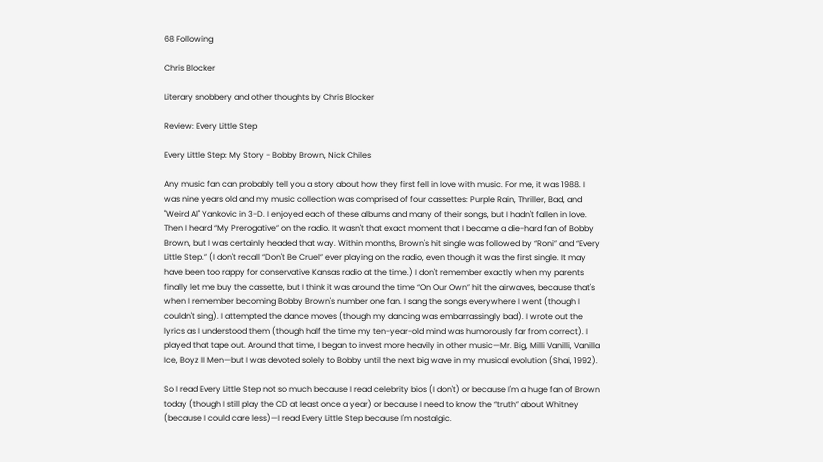68 Following

Chris Blocker

Literary snobbery and other thoughts by Chris Blocker

Review: Every Little Step

Every Little Step: My Story - Bobby Brown, Nick Chiles

Any music fan can probably tell you a story about how they first fell in love with music. For me, it was 1988. I was nine years old and my music collection was comprised of four cassettes: Purple Rain, Thriller, Bad, and "Weird Al" Yankovic in 3-D. I enjoyed each of these albums and many of their songs, but I hadn't fallen in love. Then I heard “My Prerogative” on the radio. It wasn't that exact moment that I became a die-hard fan of Bobby Brown, but I was certainly headed that way. Within months, Brown's hit single was followed by “Roni” and “Every Little Step.” (I don't recall “Don't Be Cruel” ever playing on the radio, even though it was the first single. It may have been too rappy for conservative Kansas radio at the time.) I don't remember exactly when my parents finally let me buy the cassette, but I think it was around the time “On Our Own” hit the airwaves, because that's when I remember becoming Bobby Brown's number one fan. I sang the songs everywhere I went (though I couldn't sing). I attempted the dance moves (though my dancing was embarrassingly bad). I wrote out the lyrics as I understood them (though half the time my ten-year-old mind was humorously far from correct). I played that tape out. Around that time, I began to invest more heavily in other music—Mr. Big, Milli Vanilli, Vanilla Ice, Boyz II Men—but I was devoted solely to Bobby until the next big wave in my musical evolution (Shai, 1992).

So I read Every Little Step not so much because I read celebrity bios (I don't) or because I'm a huge fan of Brown today (though I still play the CD at least once a year) or because I need to know the “truth” about Whitney (because I could care less)—I read Every Little Step because I'm nostalgic.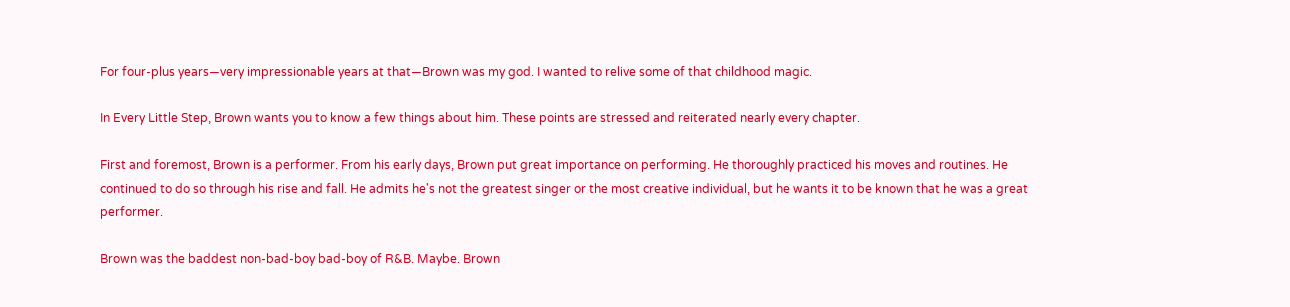For four-plus years—very impressionable years at that—Brown was my god. I wanted to relive some of that childhood magic.

In Every Little Step, Brown wants you to know a few things about him. These points are stressed and reiterated nearly every chapter.

First and foremost, Brown is a performer. From his early days, Brown put great importance on performing. He thoroughly practiced his moves and routines. He continued to do so through his rise and fall. He admits he's not the greatest singer or the most creative individual, but he wants it to be known that he was a great performer.

Brown was the baddest non-bad-boy bad-boy of R&B. Maybe. Brown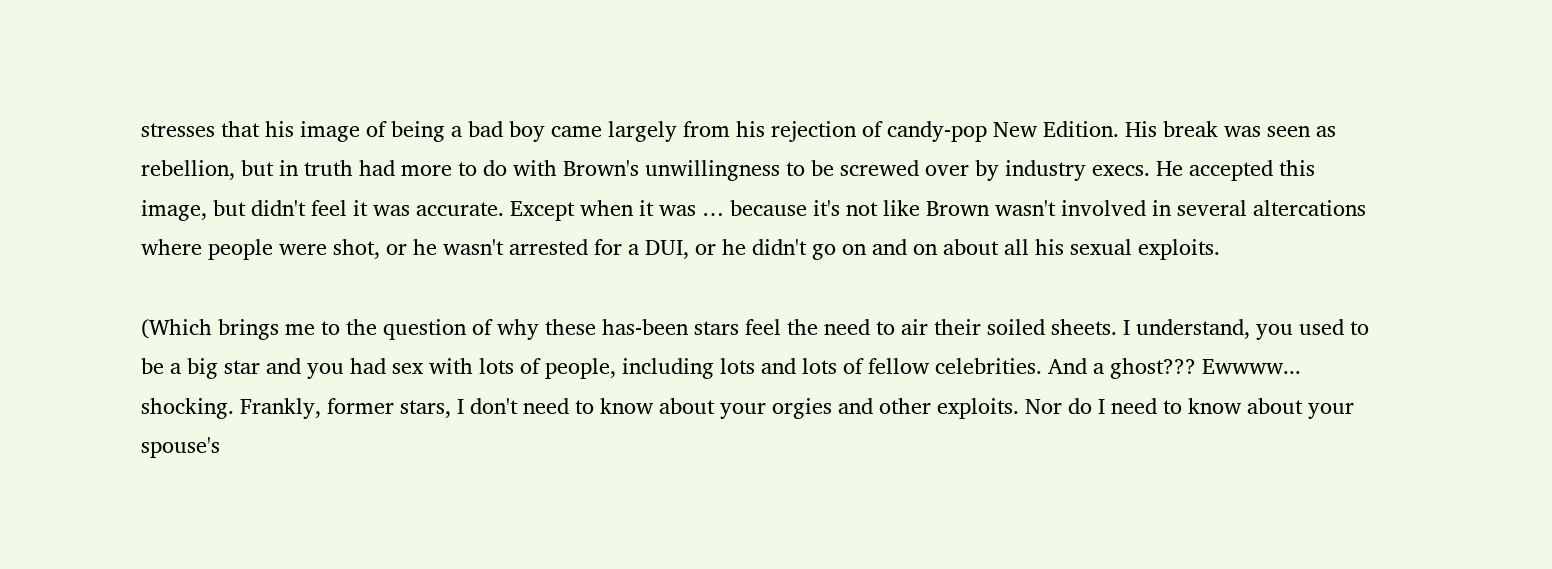stresses that his image of being a bad boy came largely from his rejection of candy-pop New Edition. His break was seen as rebellion, but in truth had more to do with Brown's unwillingness to be screwed over by industry execs. He accepted this image, but didn't feel it was accurate. Except when it was … because it's not like Brown wasn't involved in several altercations where people were shot, or he wasn't arrested for a DUI, or he didn't go on and on about all his sexual exploits.

(Which brings me to the question of why these has-been stars feel the need to air their soiled sheets. I understand, you used to be a big star and you had sex with lots of people, including lots and lots of fellow celebrities. And a ghost??? Ewwww... shocking. Frankly, former stars, I don't need to know about your orgies and other exploits. Nor do I need to know about your spouse's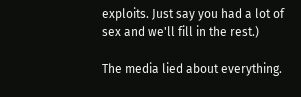exploits. Just say you had a lot of sex and we'll fill in the rest.)

The media lied about everything.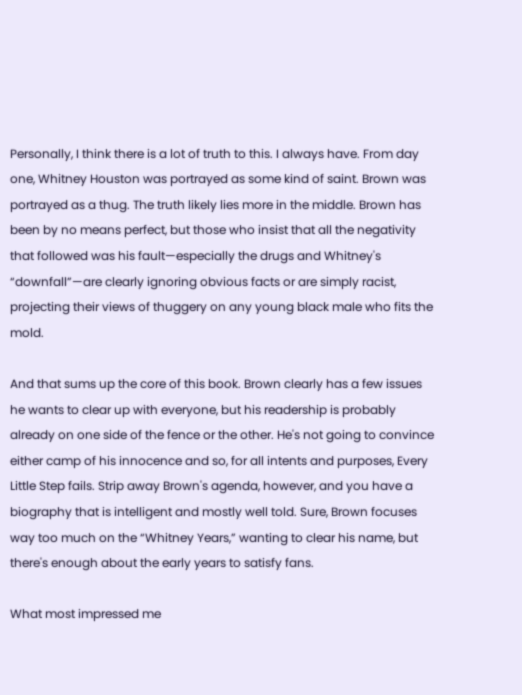Personally, I think there is a lot of truth to this. I always have. From day one, Whitney Houston was portrayed as some kind of saint. Brown was portrayed as a thug. The truth likely lies more in the middle. Brown has been by no means perfect, but those who insist that all the negativity that followed was his fault—especially the drugs and Whitney's “downfall”—are clearly ignoring obvious facts or are simply racist, projecting their views of thuggery on any young black male who fits the mold.

And that sums up the core of this book. Brown clearly has a few issues he wants to clear up with everyone, but his readership is probably already on one side of the fence or the other. He's not going to convince either camp of his innocence and so, for all intents and purposes, Every Little Step fails. Strip away Brown's agenda, however, and you have a biography that is intelligent and mostly well told. Sure, Brown focuses way too much on the “Whitney Years,” wanting to clear his name, but there's enough about the early years to satisfy fans.

What most impressed me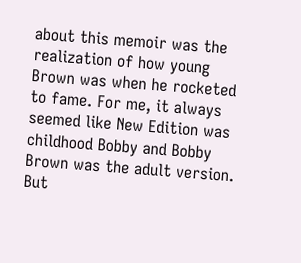about this memoir was the realization of how young Brown was when he rocketed to fame. For me, it always seemed like New Edition was childhood Bobby and Bobby Brown was the adult version. But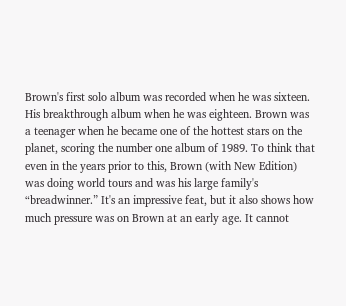Brown's first solo album was recorded when he was sixteen. His breakthrough album when he was eighteen. Brown was a teenager when he became one of the hottest stars on the planet, scoring the number one album of 1989. To think that even in the years prior to this, Brown (with New Edition) was doing world tours and was his large family's “breadwinner.” It's an impressive feat, but it also shows how much pressure was on Brown at an early age. It cannot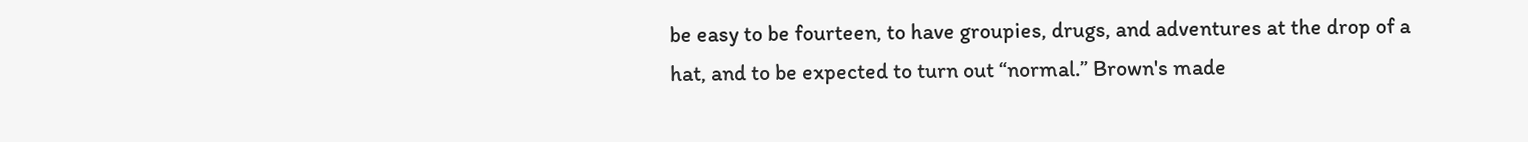be easy to be fourteen, to have groupies, drugs, and adventures at the drop of a hat, and to be expected to turn out “normal.” Brown's made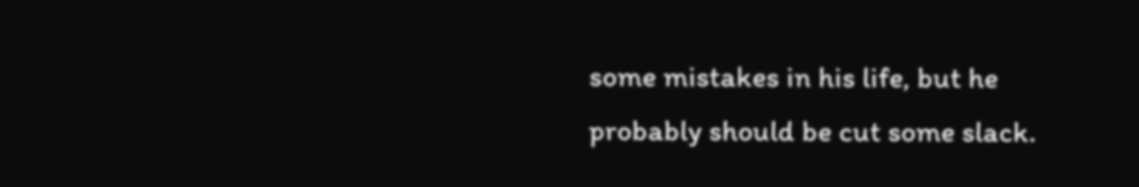some mistakes in his life, but he probably should be cut some slack.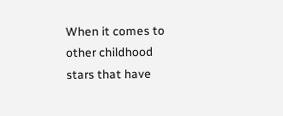When it comes to other childhood stars that have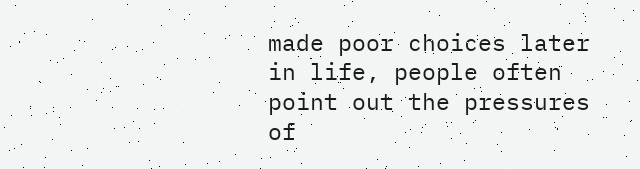made poor choices later in life, people often point out the pressures of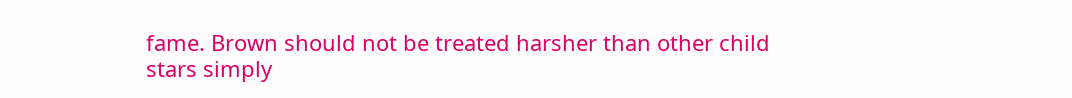fame. Brown should not be treated harsher than other child stars simply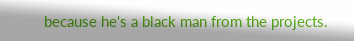because he's a black man from the projects.